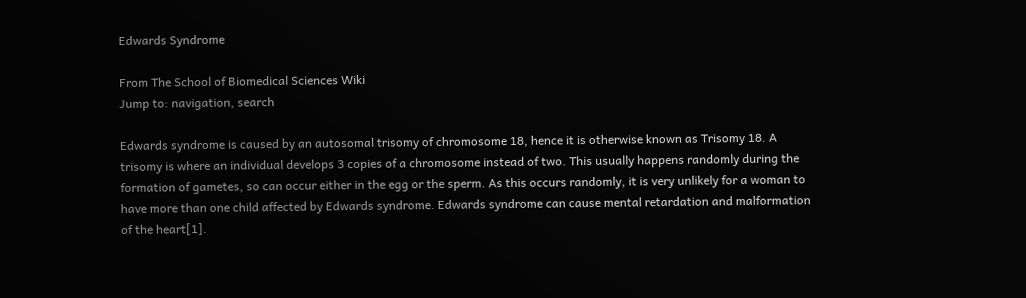Edwards Syndrome

From The School of Biomedical Sciences Wiki
Jump to: navigation, search

Edwards syndrome is caused by an autosomal trisomy of chromosome 18, hence it is otherwise known as Trisomy 18. A trisomy is where an individual develops 3 copies of a chromosome instead of two. This usually happens randomly during the formation of gametes, so can occur either in the egg or the sperm. As this occurs randomly, it is very unlikely for a woman to have more than one child affected by Edwards syndrome. Edwards syndrome can cause mental retardation and malformation of the heart[1].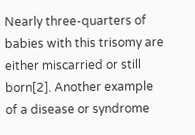Nearly three-quarters of babies with this trisomy are either miscarried or still born[2]. Another example of a disease or syndrome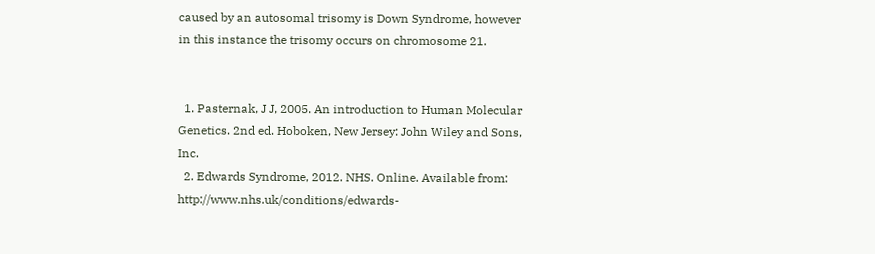caused by an autosomal trisomy is Down Syndrome, however in this instance the trisomy occurs on chromosome 21.


  1. Pasternak, J J, 2005. An introduction to Human Molecular Genetics. 2nd ed. Hoboken, New Jersey: John Wiley and Sons, Inc.
  2. Edwards Syndrome, 2012. NHS. Online. Available from: http://www.nhs.uk/conditions/edwards-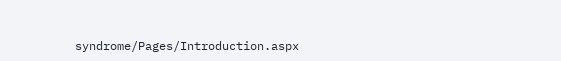syndrome/Pages/Introduction.aspx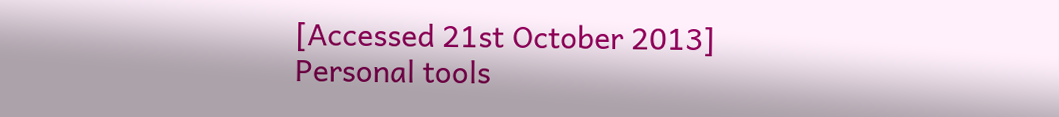[Accessed 21st October 2013]
Personal tools